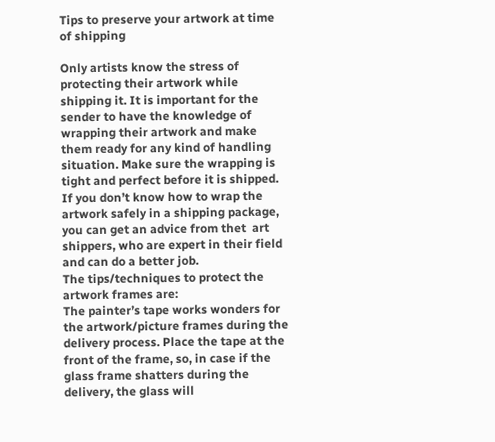Tips to preserve your artwork at time of shipping

Only artists know the stress of protecting their artwork while shipping it. It is important for the sender to have the knowledge of wrapping their artwork and make them ready for any kind of handling situation. Make sure the wrapping is tight and perfect before it is shipped. If you don’t know how to wrap the artwork safely in a shipping package, you can get an advice from thet  art shippers, who are expert in their field and can do a better job.
The tips/techniques to protect the artwork frames are:
The painter’s tape works wonders for the artwork/picture frames during the delivery process. Place the tape at the front of the frame, so, in case if the glass frame shatters during the delivery, the glass will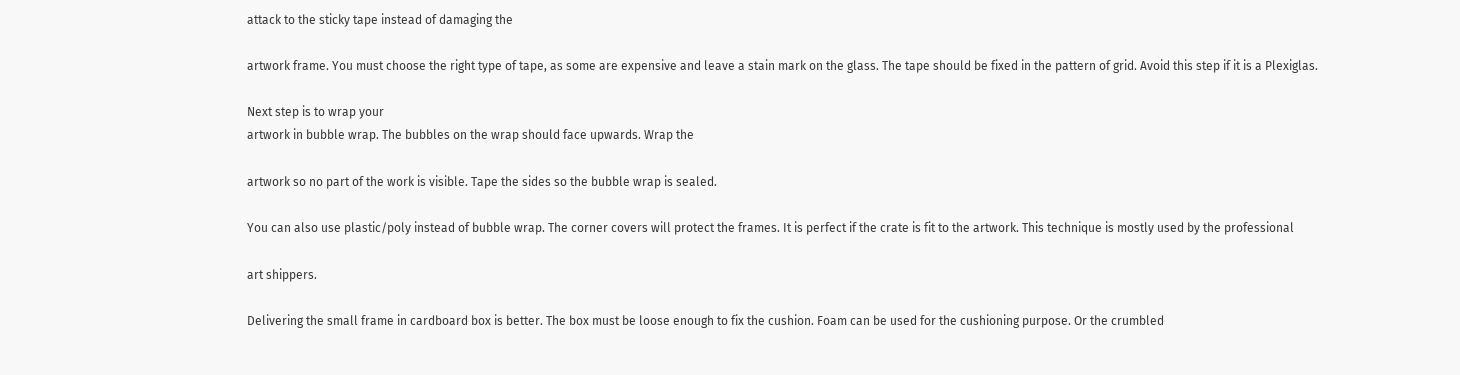attack to the sticky tape instead of damaging the

artwork frame. You must choose the right type of tape, as some are expensive and leave a stain mark on the glass. The tape should be fixed in the pattern of grid. Avoid this step if it is a Plexiglas.

Next step is to wrap your
artwork in bubble wrap. The bubbles on the wrap should face upwards. Wrap the

artwork so no part of the work is visible. Tape the sides so the bubble wrap is sealed.

You can also use plastic/poly instead of bubble wrap. The corner covers will protect the frames. It is perfect if the crate is fit to the artwork. This technique is mostly used by the professional

art shippers.

Delivering the small frame in cardboard box is better. The box must be loose enough to fix the cushion. Foam can be used for the cushioning purpose. Or the crumbled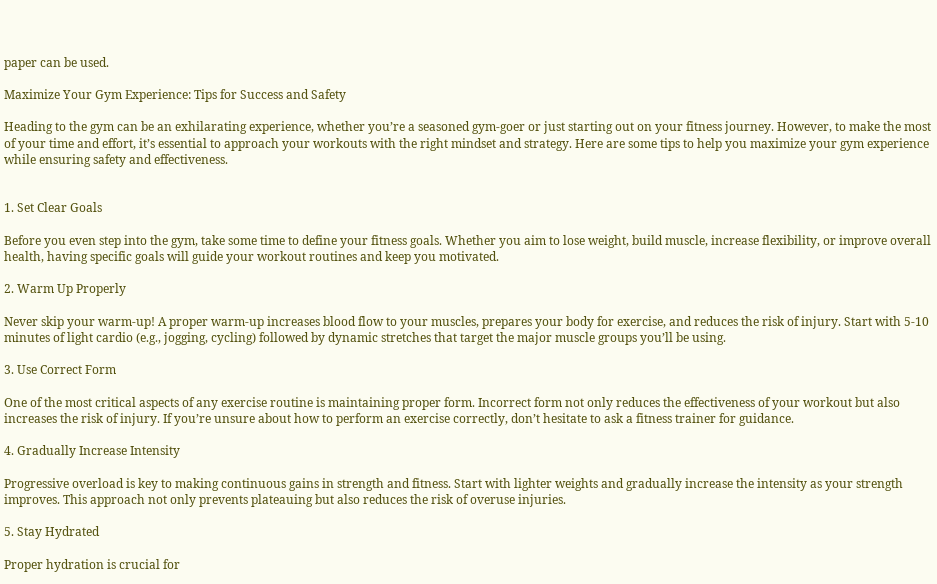paper can be used.

Maximize Your Gym Experience: Tips for Success and Safety

Heading to the gym can be an exhilarating experience, whether you’re a seasoned gym-goer or just starting out on your fitness journey. However, to make the most of your time and effort, it’s essential to approach your workouts with the right mindset and strategy. Here are some tips to help you maximize your gym experience while ensuring safety and effectiveness.


1. Set Clear Goals

Before you even step into the gym, take some time to define your fitness goals. Whether you aim to lose weight, build muscle, increase flexibility, or improve overall health, having specific goals will guide your workout routines and keep you motivated.

2. Warm Up Properly

Never skip your warm-up! A proper warm-up increases blood flow to your muscles, prepares your body for exercise, and reduces the risk of injury. Start with 5-10 minutes of light cardio (e.g., jogging, cycling) followed by dynamic stretches that target the major muscle groups you’ll be using.

3. Use Correct Form

One of the most critical aspects of any exercise routine is maintaining proper form. Incorrect form not only reduces the effectiveness of your workout but also increases the risk of injury. If you’re unsure about how to perform an exercise correctly, don’t hesitate to ask a fitness trainer for guidance.

4. Gradually Increase Intensity

Progressive overload is key to making continuous gains in strength and fitness. Start with lighter weights and gradually increase the intensity as your strength improves. This approach not only prevents plateauing but also reduces the risk of overuse injuries.

5. Stay Hydrated

Proper hydration is crucial for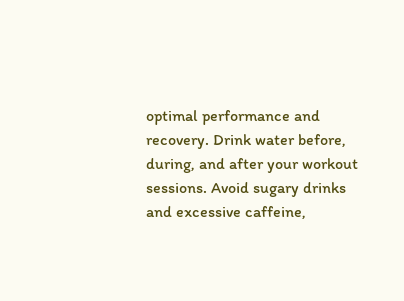optimal performance and recovery. Drink water before, during, and after your workout sessions. Avoid sugary drinks and excessive caffeine,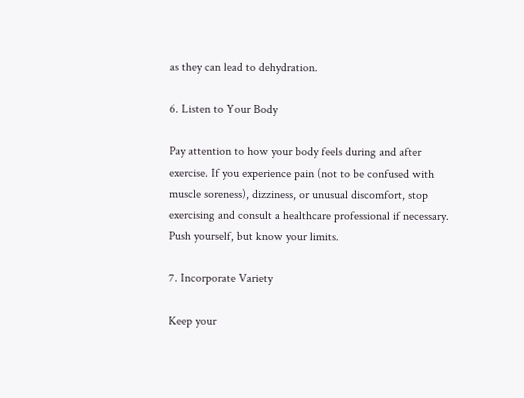as they can lead to dehydration.

6. Listen to Your Body

Pay attention to how your body feels during and after exercise. If you experience pain (not to be confused with muscle soreness), dizziness, or unusual discomfort, stop exercising and consult a healthcare professional if necessary. Push yourself, but know your limits.

7. Incorporate Variety

Keep your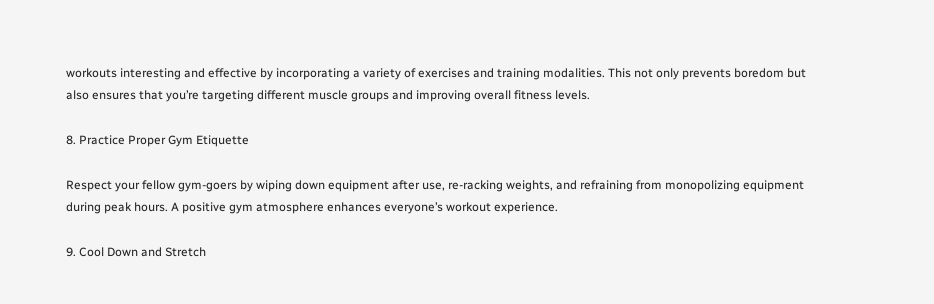workouts interesting and effective by incorporating a variety of exercises and training modalities. This not only prevents boredom but also ensures that you’re targeting different muscle groups and improving overall fitness levels.

8. Practice Proper Gym Etiquette

Respect your fellow gym-goers by wiping down equipment after use, re-racking weights, and refraining from monopolizing equipment during peak hours. A positive gym atmosphere enhances everyone’s workout experience.

9. Cool Down and Stretch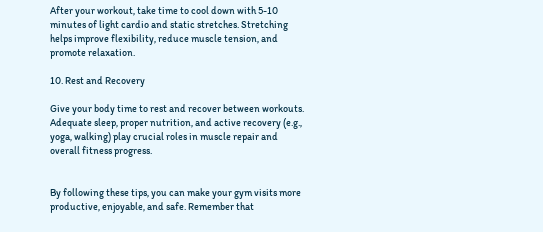After your workout, take time to cool down with 5-10 minutes of light cardio and static stretches. Stretching helps improve flexibility, reduce muscle tension, and promote relaxation.

10. Rest and Recovery

Give your body time to rest and recover between workouts. Adequate sleep, proper nutrition, and active recovery (e.g., yoga, walking) play crucial roles in muscle repair and overall fitness progress.


By following these tips, you can make your gym visits more productive, enjoyable, and safe. Remember that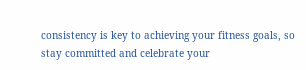consistency is key to achieving your fitness goals, so stay committed and celebrate your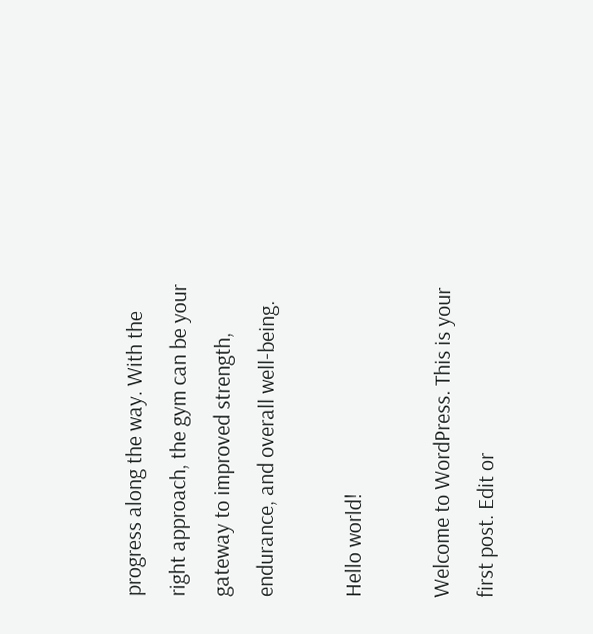progress along the way. With the right approach, the gym can be your gateway to improved strength, endurance, and overall well-being.

Hello world!

Welcome to WordPress. This is your first post. Edit or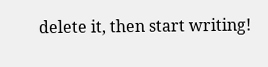delete it, then start writing!